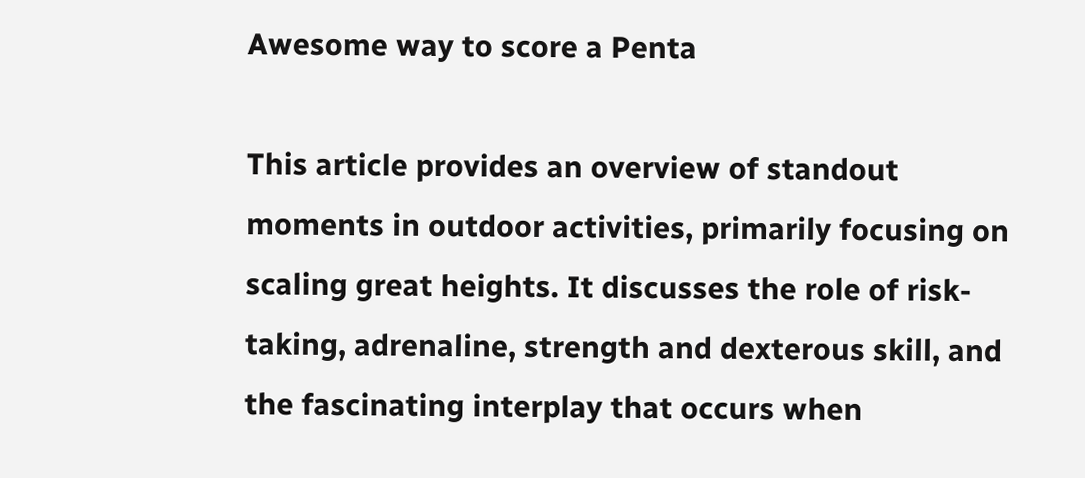Awesome way to score a Penta

This article provides an overview of standout moments in outdoor activities, primarily focusing on scaling great heights. It discusses the role of risk-taking, adrenaline, strength and dexterous skill, and the fascinating interplay that occurs when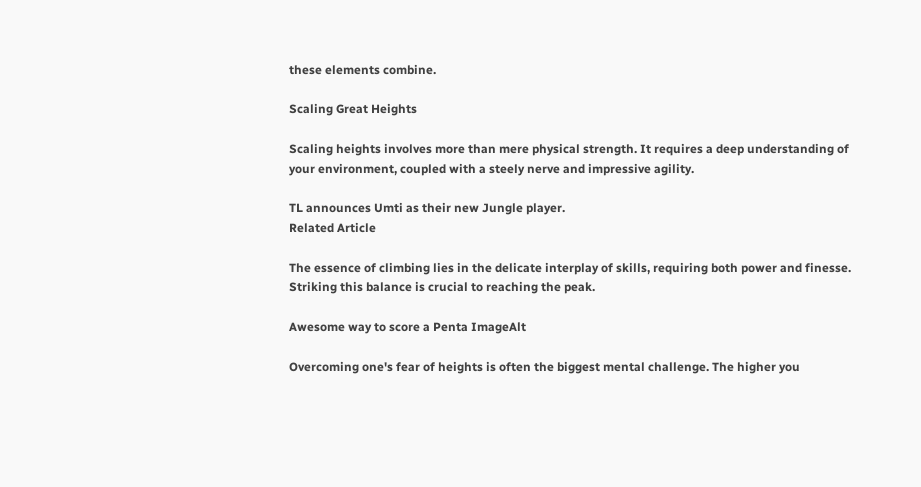these elements combine.

Scaling Great Heights

Scaling heights involves more than mere physical strength. It requires a deep understanding of your environment, coupled with a steely nerve and impressive agility.

TL announces Umti as their new Jungle player.
Related Article

The essence of climbing lies in the delicate interplay of skills, requiring both power and finesse. Striking this balance is crucial to reaching the peak.

Awesome way to score a Penta ImageAlt

Overcoming one's fear of heights is often the biggest mental challenge. The higher you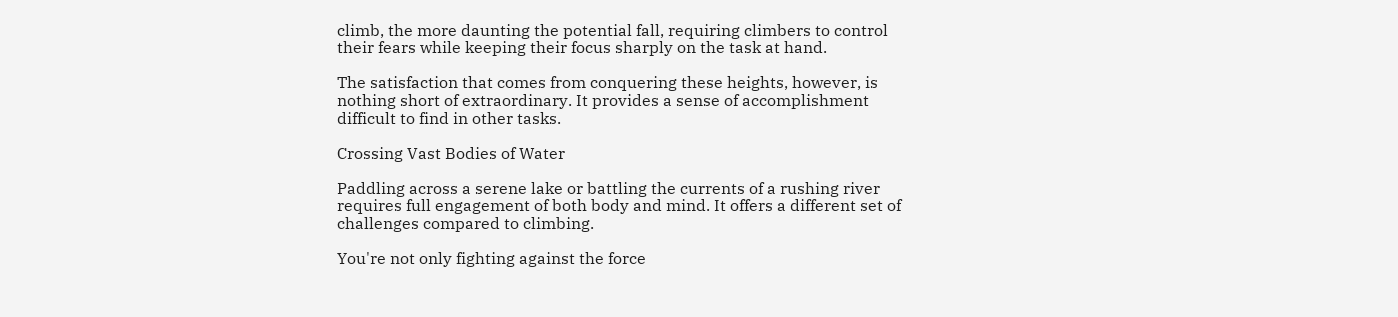climb, the more daunting the potential fall, requiring climbers to control their fears while keeping their focus sharply on the task at hand.

The satisfaction that comes from conquering these heights, however, is nothing short of extraordinary. It provides a sense of accomplishment difficult to find in other tasks.

Crossing Vast Bodies of Water

Paddling across a serene lake or battling the currents of a rushing river requires full engagement of both body and mind. It offers a different set of challenges compared to climbing.

You're not only fighting against the force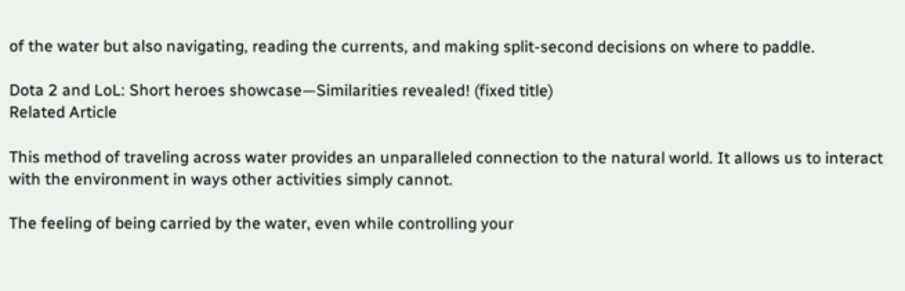of the water but also navigating, reading the currents, and making split-second decisions on where to paddle.

Dota 2 and LoL: Short heroes showcase—Similarities revealed! (fixed title)
Related Article

This method of traveling across water provides an unparalleled connection to the natural world. It allows us to interact with the environment in ways other activities simply cannot.

The feeling of being carried by the water, even while controlling your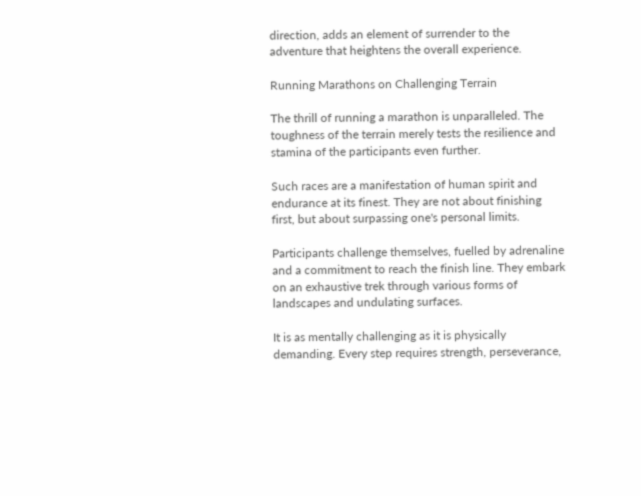direction, adds an element of surrender to the adventure that heightens the overall experience.

Running Marathons on Challenging Terrain

The thrill of running a marathon is unparalleled. The toughness of the terrain merely tests the resilience and stamina of the participants even further.

Such races are a manifestation of human spirit and endurance at its finest. They are not about finishing first, but about surpassing one's personal limits.

Participants challenge themselves, fuelled by adrenaline and a commitment to reach the finish line. They embark on an exhaustive trek through various forms of landscapes and undulating surfaces.

It is as mentally challenging as it is physically demanding. Every step requires strength, perseverance,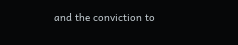and the conviction to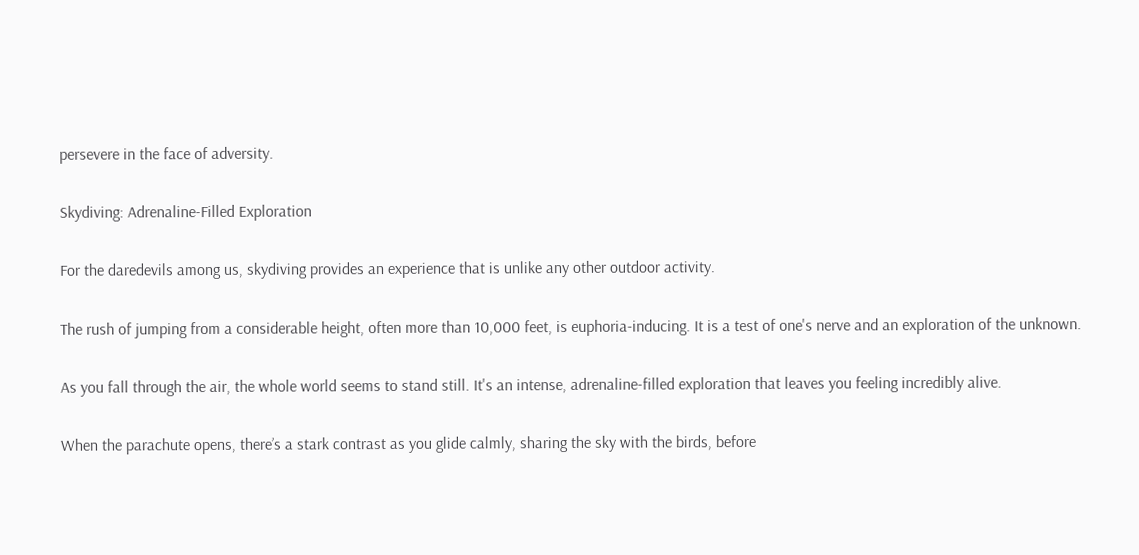persevere in the face of adversity.

Skydiving: Adrenaline-Filled Exploration

For the daredevils among us, skydiving provides an experience that is unlike any other outdoor activity.

The rush of jumping from a considerable height, often more than 10,000 feet, is euphoria-inducing. It is a test of one's nerve and an exploration of the unknown.

As you fall through the air, the whole world seems to stand still. It's an intense, adrenaline-filled exploration that leaves you feeling incredibly alive.

When the parachute opens, there’s a stark contrast as you glide calmly, sharing the sky with the birds, before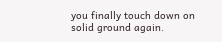you finally touch down on solid ground again.